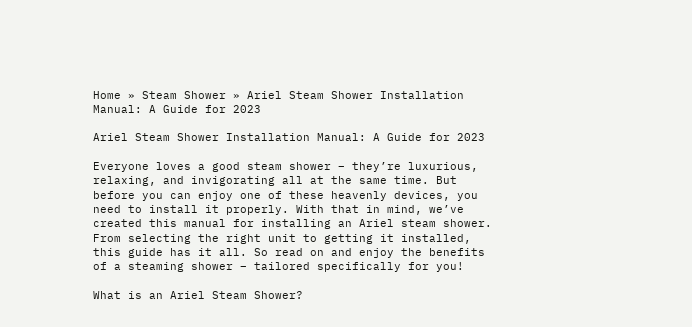Home » Steam Shower » Ariel Steam Shower Installation Manual: A Guide for 2023

Ariel Steam Shower Installation Manual: A Guide for 2023

Everyone loves a good steam shower – they’re luxurious, relaxing, and invigorating all at the same time. But before you can enjoy one of these heavenly devices, you need to install it properly. With that in mind, we’ve created this manual for installing an Ariel steam shower. From selecting the right unit to getting it installed, this guide has it all. So read on and enjoy the benefits of a steaming shower – tailored specifically for you!

What is an Ariel Steam Shower?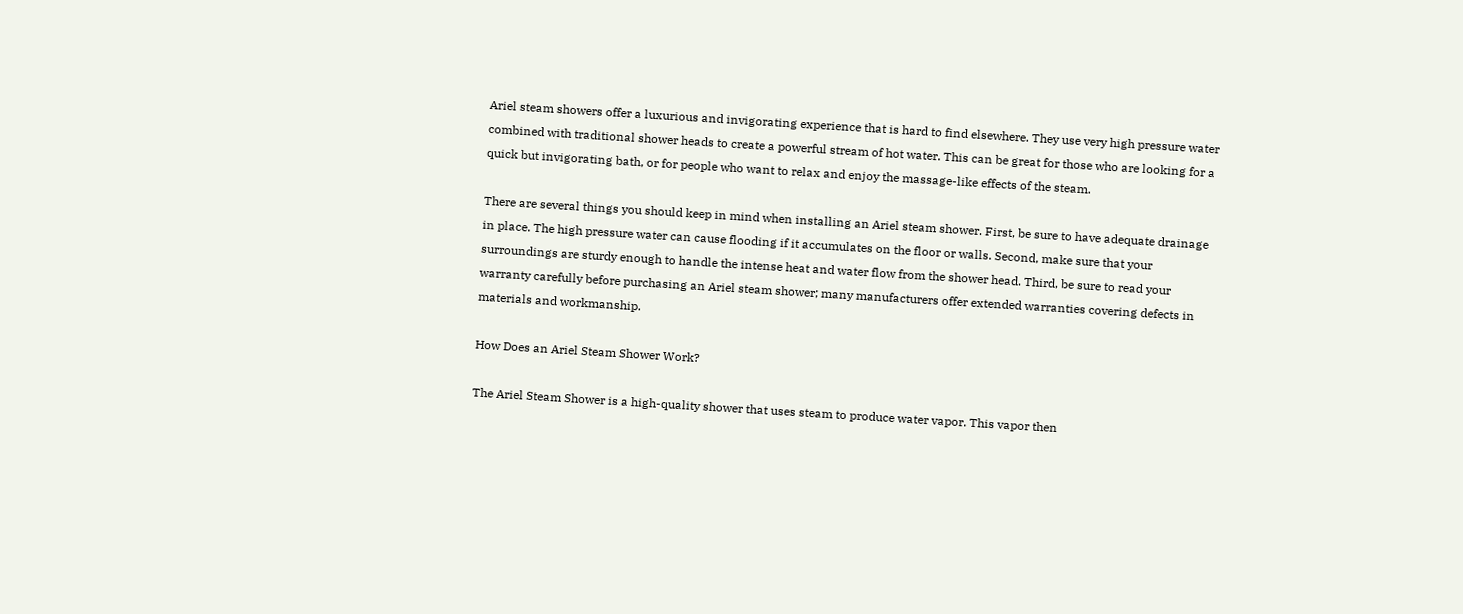Ariel steam showers offer a luxurious and invigorating experience that is hard to find elsewhere. They use very high pressure water combined with traditional shower heads to create a powerful stream of hot water. This can be great for those who are looking for a quick but invigorating bath, or for people who want to relax and enjoy the massage-like effects of the steam.

There are several things you should keep in mind when installing an Ariel steam shower. First, be sure to have adequate drainage in place. The high pressure water can cause flooding if it accumulates on the floor or walls. Second, make sure that your surroundings are sturdy enough to handle the intense heat and water flow from the shower head. Third, be sure to read your warranty carefully before purchasing an Ariel steam shower; many manufacturers offer extended warranties covering defects in materials and workmanship.

How Does an Ariel Steam Shower Work?

The Ariel Steam Shower is a high-quality shower that uses steam to produce water vapor. This vapor then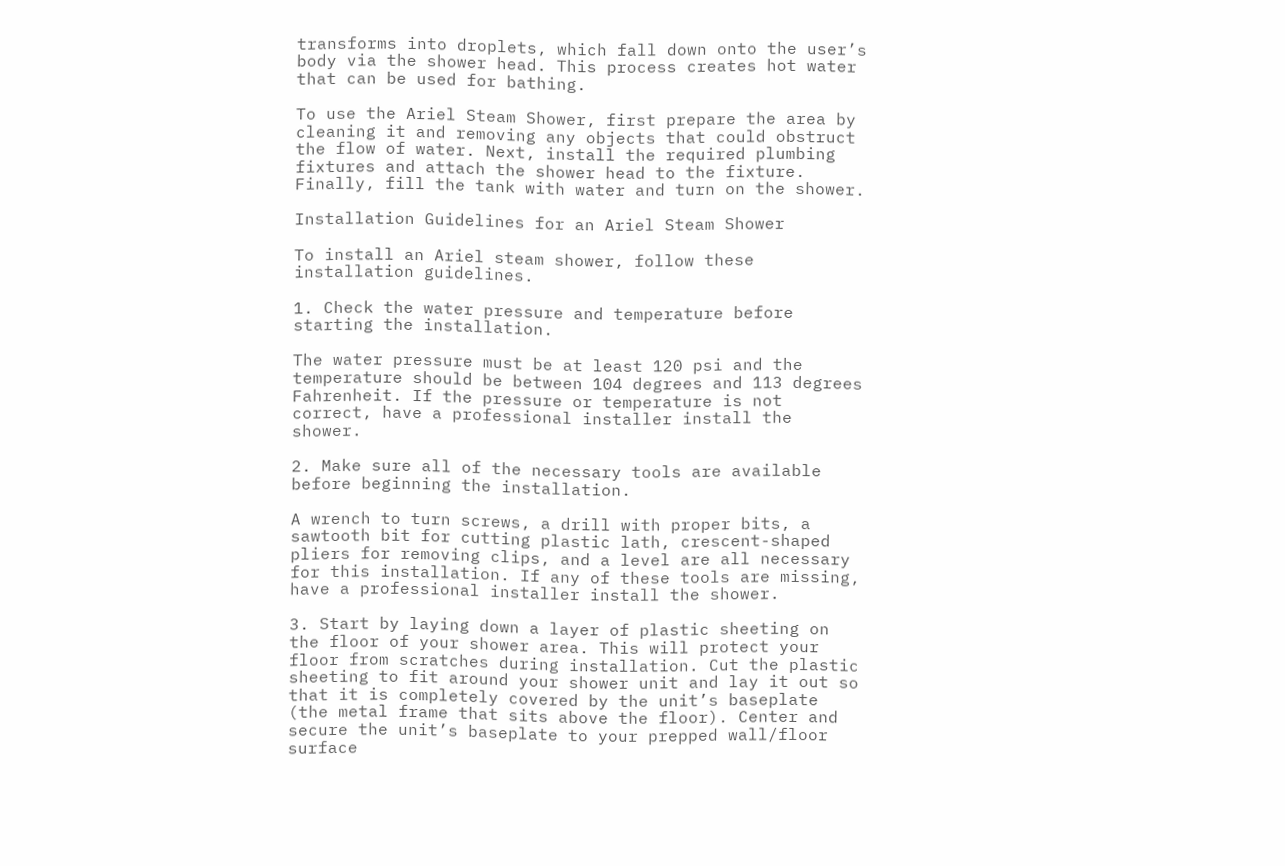transforms into droplets, which fall down onto the user’s body via the shower head. This process creates hot water that can be used for bathing.

To use the Ariel Steam Shower, first prepare the area by cleaning it and removing any objects that could obstruct the flow of water. Next, install the required plumbing fixtures and attach the shower head to the fixture. Finally, fill the tank with water and turn on the shower.

Installation Guidelines for an Ariel Steam Shower

To install an Ariel steam shower, follow these installation guidelines.

1. Check the water pressure and temperature before starting the installation.

The water pressure must be at least 120 psi and the temperature should be between 104 degrees and 113 degrees Fahrenheit. If the pressure or temperature is not correct, have a professional installer install the shower.

2. Make sure all of the necessary tools are available before beginning the installation.

A wrench to turn screws, a drill with proper bits, a sawtooth bit for cutting plastic lath, crescent-shaped pliers for removing clips, and a level are all necessary for this installation. If any of these tools are missing, have a professional installer install the shower.

3. Start by laying down a layer of plastic sheeting on the floor of your shower area. This will protect your floor from scratches during installation. Cut the plastic sheeting to fit around your shower unit and lay it out so that it is completely covered by the unit’s baseplate (the metal frame that sits above the floor). Center and secure the unit’s baseplate to your prepped wall/floor surface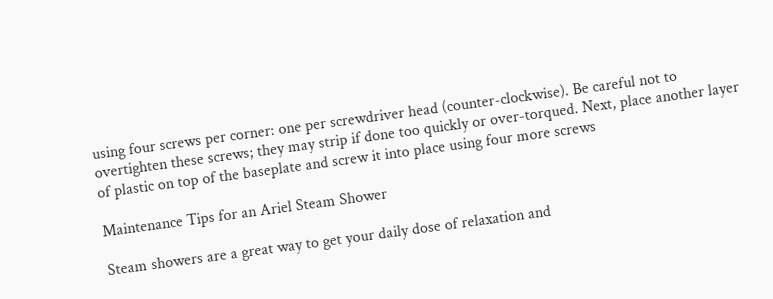using four screws per corner: one per screwdriver head (counter-clockwise). Be careful not to overtighten these screws; they may strip if done too quickly or over-torqued. Next, place another layer of plastic on top of the baseplate and screw it into place using four more screws

Maintenance Tips for an Ariel Steam Shower

Steam showers are a great way to get your daily dose of relaxation and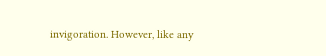invigoration. However, like any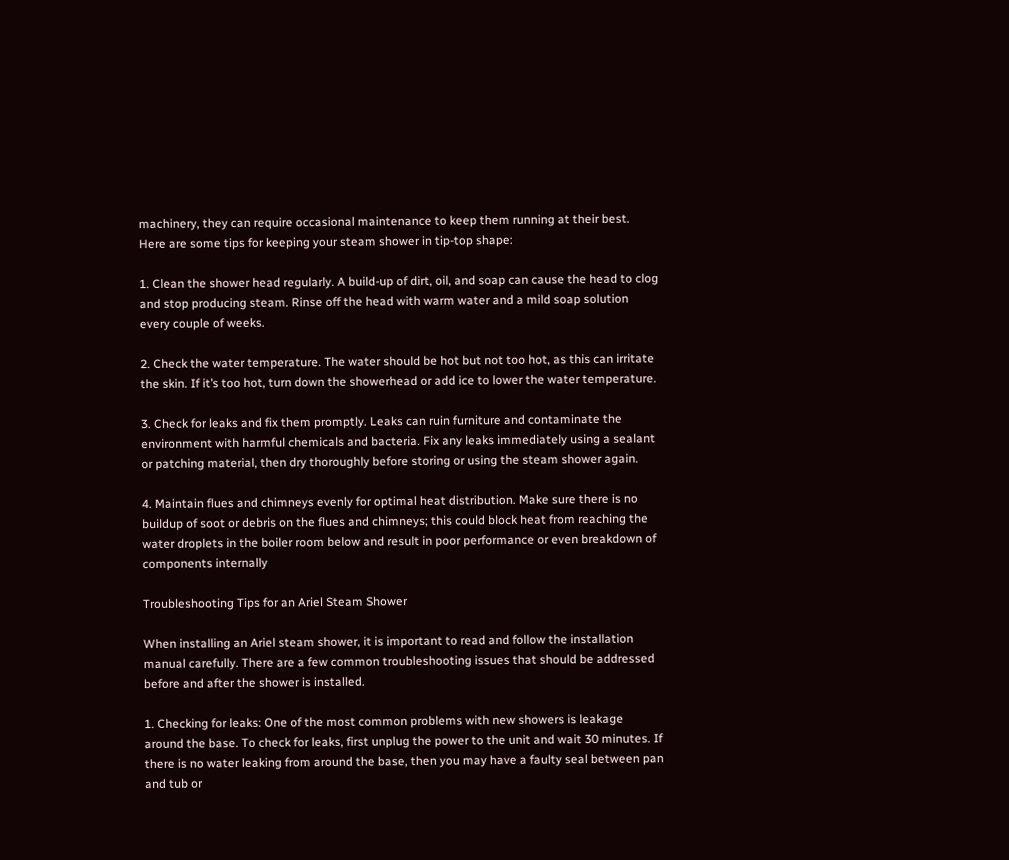machinery, they can require occasional maintenance to keep them running at their best. Here are some tips for keeping your steam shower in tip-top shape:

1. Clean the shower head regularly. A build-up of dirt, oil, and soap can cause the head to clog and stop producing steam. Rinse off the head with warm water and a mild soap solution every couple of weeks.

2. Check the water temperature. The water should be hot but not too hot, as this can irritate the skin. If it’s too hot, turn down the showerhead or add ice to lower the water temperature.

3. Check for leaks and fix them promptly. Leaks can ruin furniture and contaminate the environment with harmful chemicals and bacteria. Fix any leaks immediately using a sealant or patching material, then dry thoroughly before storing or using the steam shower again.

4. Maintain flues and chimneys evenly for optimal heat distribution. Make sure there is no buildup of soot or debris on the flues and chimneys; this could block heat from reaching the water droplets in the boiler room below and result in poor performance or even breakdown of components internally

Troubleshooting Tips for an Ariel Steam Shower

When installing an Ariel steam shower, it is important to read and follow the installation manual carefully. There are a few common troubleshooting issues that should be addressed before and after the shower is installed.

1. Checking for leaks: One of the most common problems with new showers is leakage around the base. To check for leaks, first unplug the power to the unit and wait 30 minutes. If there is no water leaking from around the base, then you may have a faulty seal between pan and tub or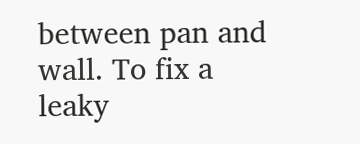between pan and wall. To fix a leaky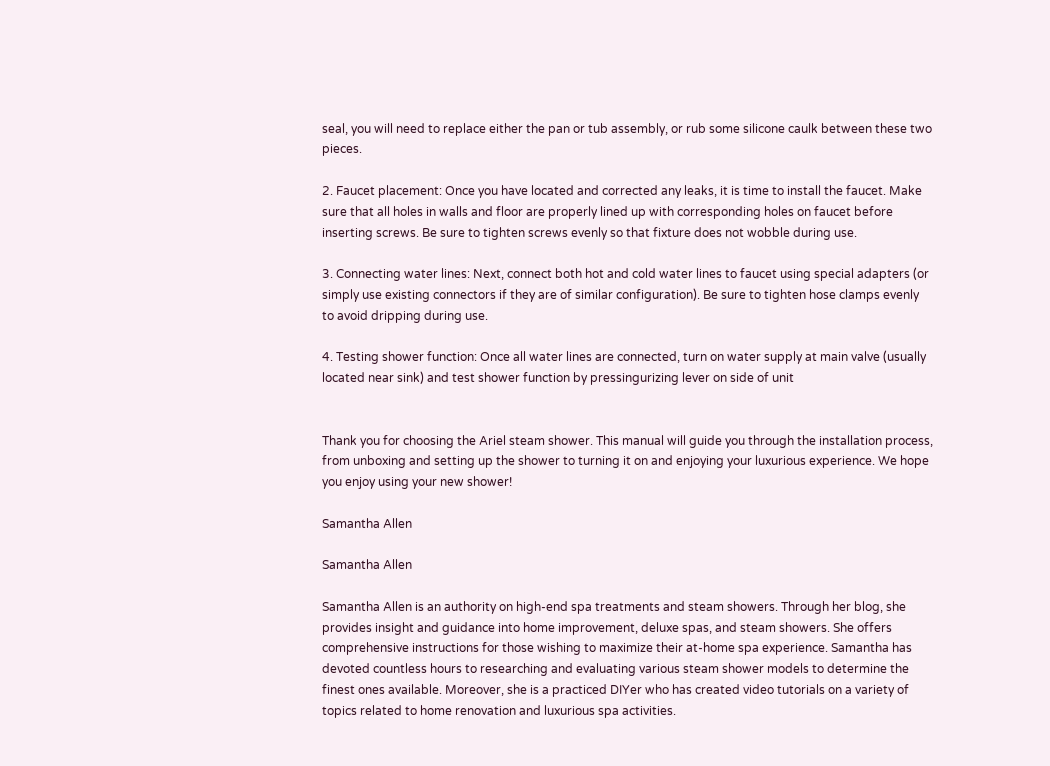seal, you will need to replace either the pan or tub assembly, or rub some silicone caulk between these two pieces.

2. Faucet placement: Once you have located and corrected any leaks, it is time to install the faucet. Make sure that all holes in walls and floor are properly lined up with corresponding holes on faucet before inserting screws. Be sure to tighten screws evenly so that fixture does not wobble during use.

3. Connecting water lines: Next, connect both hot and cold water lines to faucet using special adapters (or simply use existing connectors if they are of similar configuration). Be sure to tighten hose clamps evenly to avoid dripping during use.

4. Testing shower function: Once all water lines are connected, turn on water supply at main valve (usually located near sink) and test shower function by pressingurizing lever on side of unit


Thank you for choosing the Ariel steam shower. This manual will guide you through the installation process, from unboxing and setting up the shower to turning it on and enjoying your luxurious experience. We hope you enjoy using your new shower!

Samantha Allen

Samantha Allen

Samantha Allen is an authority on high-end spa treatments and steam showers. Through her blog, she provides insight and guidance into home improvement, deluxe spas, and steam showers. She offers comprehensive instructions for those wishing to maximize their at-home spa experience. Samantha has devoted countless hours to researching and evaluating various steam shower models to determine the finest ones available. Moreover, she is a practiced DIYer who has created video tutorials on a variety of topics related to home renovation and luxurious spa activities.